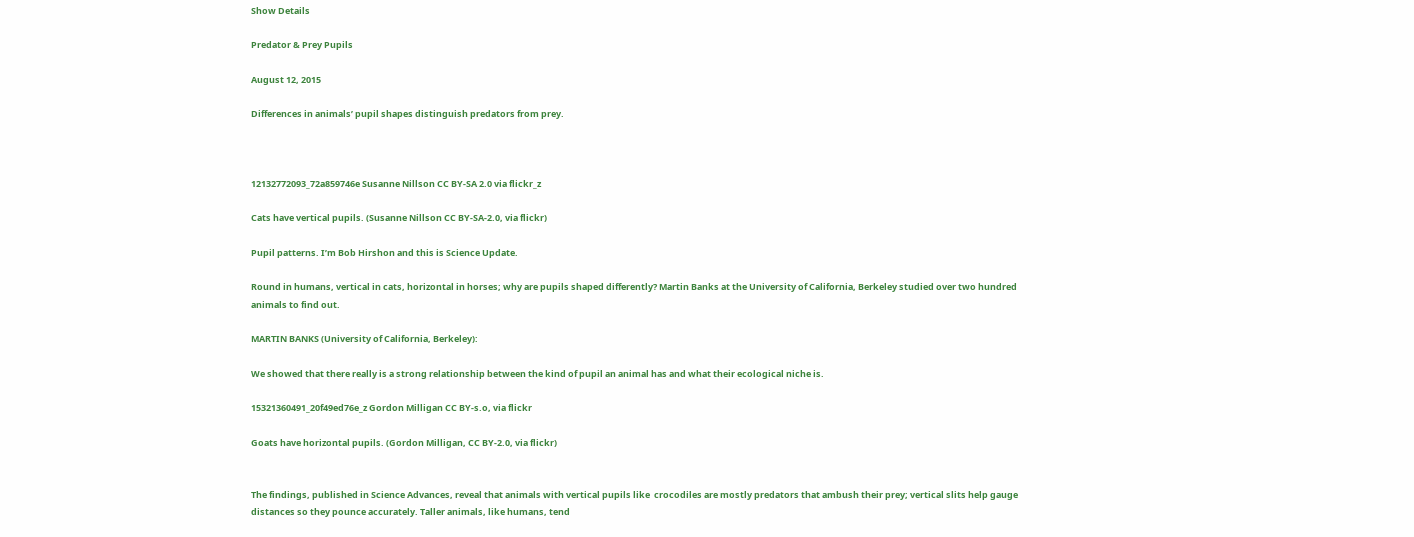Show Details

Predator & Prey Pupils

August 12, 2015

Differences in animals’ pupil shapes distinguish predators from prey.



12132772093_72a859746e Susanne Nillson CC BY-SA 2.0 via flickr_z

Cats have vertical pupils. (Susanne Nillson CC BY-SA-2.0, via flickr)

Pupil patterns. I’m Bob Hirshon and this is Science Update.

Round in humans, vertical in cats, horizontal in horses; why are pupils shaped differently? Martin Banks at the University of California, Berkeley studied over two hundred animals to find out.

MARTIN BANKS (University of California, Berkeley):

We showed that there really is a strong relationship between the kind of pupil an animal has and what their ecological niche is.

15321360491_20f49ed76e_z Gordon Milligan CC BY-s.o, via flickr

Goats have horizontal pupils. (Gordon Milligan, CC BY-2.0, via flickr)


The findings, published in Science Advances, reveal that animals with vertical pupils like  crocodiles are mostly predators that ambush their prey; vertical slits help gauge distances so they pounce accurately. Taller animals, like humans, tend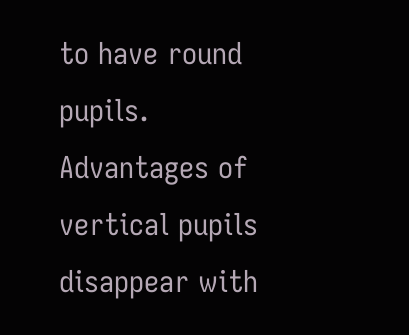to have round pupils. Advantages of vertical pupils disappear with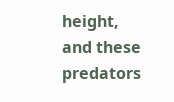height, and these predators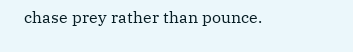chase prey rather than pounce.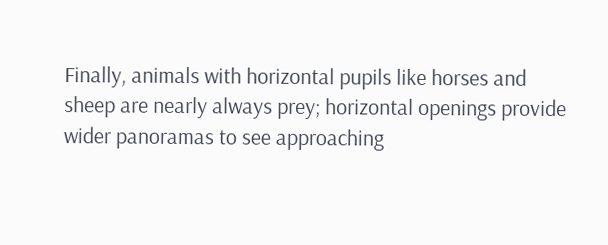Finally, animals with horizontal pupils like horses and sheep are nearly always prey; horizontal openings provide wider panoramas to see approaching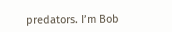predators. I’m Bob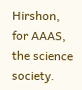Hirshon, for AAAS, the science society.